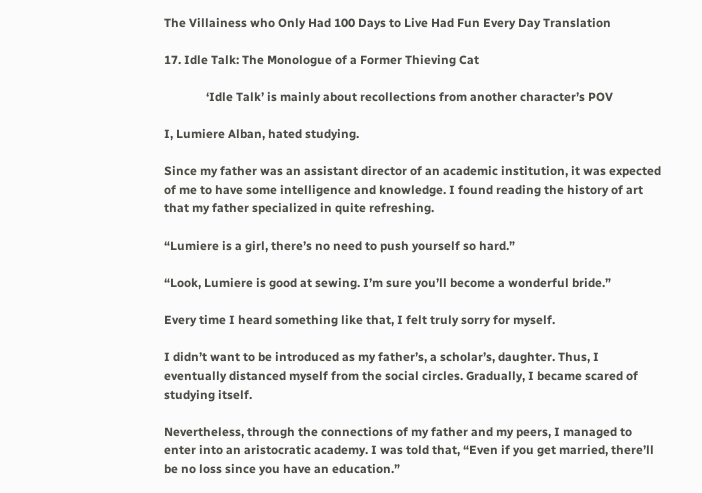The Villainess who Only Had 100 Days to Live Had Fun Every Day Translation

17. Idle Talk: The Monologue of a Former Thieving Cat

              ‘Idle Talk’ is mainly about recollections from another character’s POV

I, Lumiere Alban, hated studying.

Since my father was an assistant director of an academic institution, it was expected of me to have some intelligence and knowledge. I found reading the history of art that my father specialized in quite refreshing.

“Lumiere is a girl, there’s no need to push yourself so hard.”

“Look, Lumiere is good at sewing. I’m sure you’ll become a wonderful bride.”

Every time I heard something like that, I felt truly sorry for myself.

I didn’t want to be introduced as my father’s, a scholar’s, daughter. Thus, I eventually distanced myself from the social circles. Gradually, I became scared of studying itself.

Nevertheless, through the connections of my father and my peers, I managed to enter into an aristocratic academy. I was told that, “Even if you get married, there’ll be no loss since you have an education.”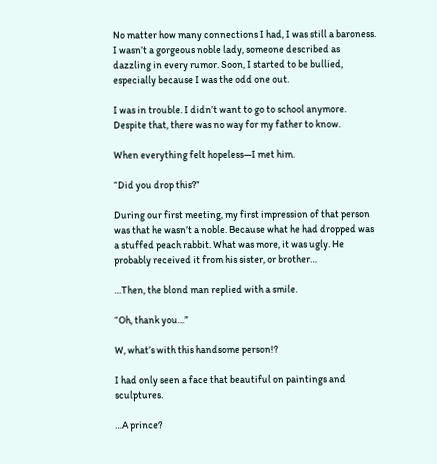No matter how many connections I had, I was still a baroness. I wasn’t a gorgeous noble lady, someone described as dazzling in every rumor. Soon, I started to be bullied, especially because I was the odd one out.

I was in trouble. I didn’t want to go to school anymore. Despite that, there was no way for my father to know.

When everything felt hopeless—I met him.

“Did you drop this?”

During our first meeting, my first impression of that person was that he wasn’t a noble. Because what he had dropped was a stuffed peach rabbit. What was more, it was ugly. He probably received it from his sister, or brother…

…Then, the blond man replied with a smile.

“Oh, thank you…”

W, what’s with this handsome person!?

I had only seen a face that beautiful on paintings and sculptures.

…A prince?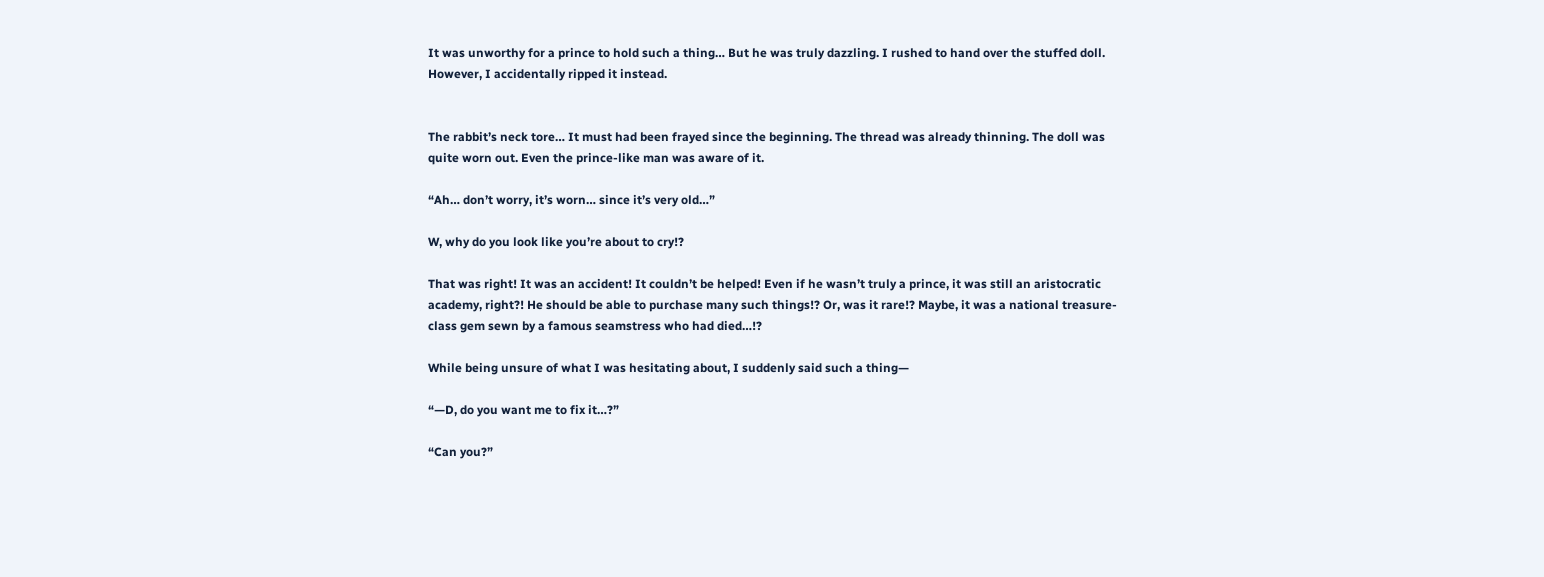It was unworthy for a prince to hold such a thing… But he was truly dazzling. I rushed to hand over the stuffed doll. However, I accidentally ripped it instead.


The rabbit’s neck tore… It must had been frayed since the beginning. The thread was already thinning. The doll was quite worn out. Even the prince-like man was aware of it.

“Ah… don’t worry, it’s worn… since it’s very old…”

W, why do you look like you’re about to cry!?

That was right! It was an accident! It couldn’t be helped! Even if he wasn’t truly a prince, it was still an aristocratic academy, right?! He should be able to purchase many such things!? Or, was it rare!? Maybe, it was a national treasure-class gem sewn by a famous seamstress who had died…!?

While being unsure of what I was hesitating about, I suddenly said such a thing—

“—D, do you want me to fix it…?”

“Can you?”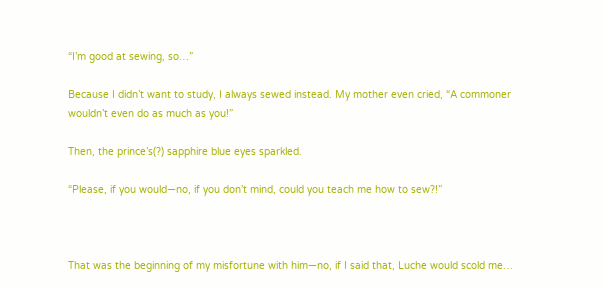“I’m good at sewing, so…”

Because I didn’t want to study, I always sewed instead. My mother even cried, “A commoner wouldn’t even do as much as you!”

Then, the prince’s(?) sapphire blue eyes sparkled.

“Please, if you would—no, if you don’t mind, could you teach me how to sew?!”



That was the beginning of my misfortune with him—no, if I said that, Luche would scold me…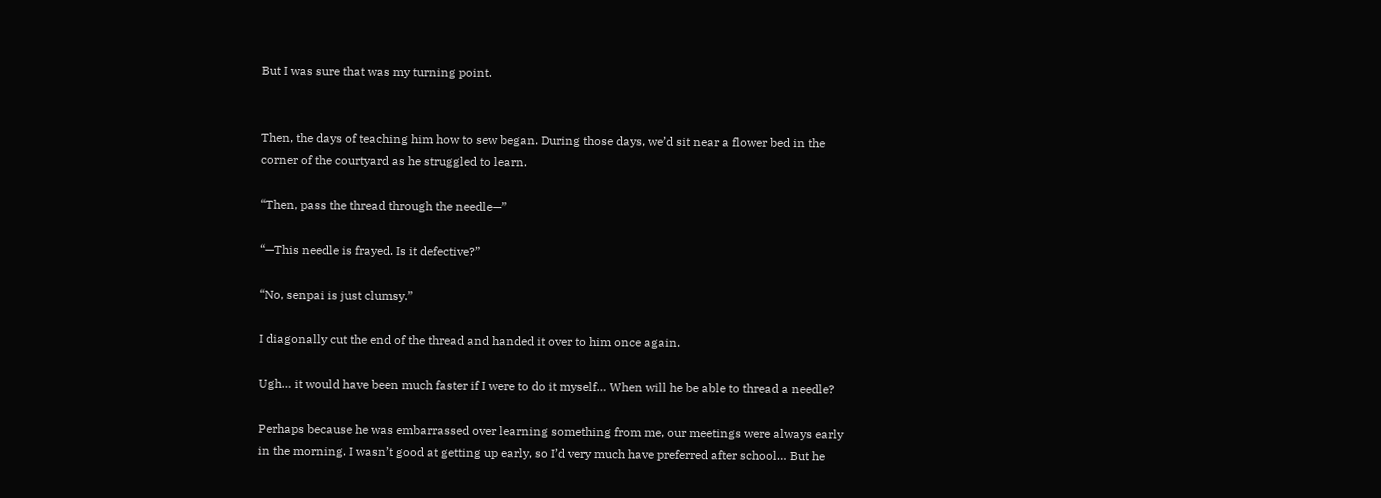But I was sure that was my turning point.


Then, the days of teaching him how to sew began. During those days, we’d sit near a flower bed in the corner of the courtyard as he struggled to learn.

“Then, pass the thread through the needle—”

“—This needle is frayed. Is it defective?”

“No, senpai is just clumsy.”

I diagonally cut the end of the thread and handed it over to him once again.

Ugh… it would have been much faster if I were to do it myself… When will he be able to thread a needle?

Perhaps because he was embarrassed over learning something from me, our meetings were always early in the morning. I wasn’t good at getting up early, so I’d very much have preferred after school… But he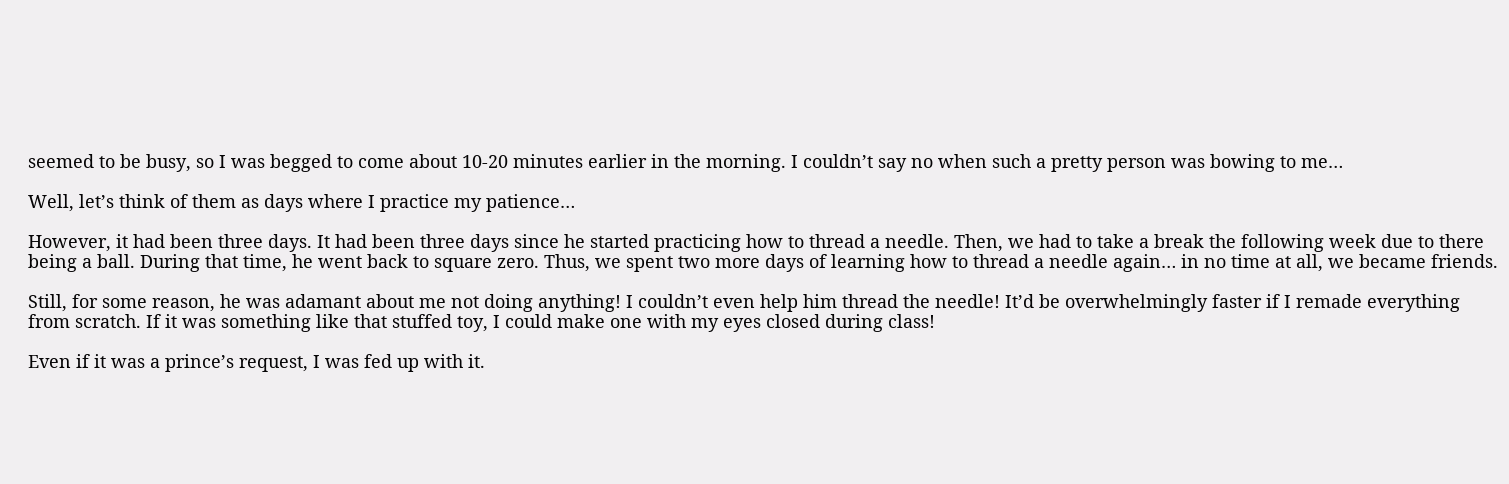seemed to be busy, so I was begged to come about 10-20 minutes earlier in the morning. I couldn’t say no when such a pretty person was bowing to me…

Well, let’s think of them as days where I practice my patience…

However, it had been three days. It had been three days since he started practicing how to thread a needle. Then, we had to take a break the following week due to there being a ball. During that time, he went back to square zero. Thus, we spent two more days of learning how to thread a needle again… in no time at all, we became friends.

Still, for some reason, he was adamant about me not doing anything! I couldn’t even help him thread the needle! It’d be overwhelmingly faster if I remade everything from scratch. If it was something like that stuffed toy, I could make one with my eyes closed during class!

Even if it was a prince’s request, I was fed up with it.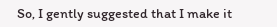So, I gently suggested that I make it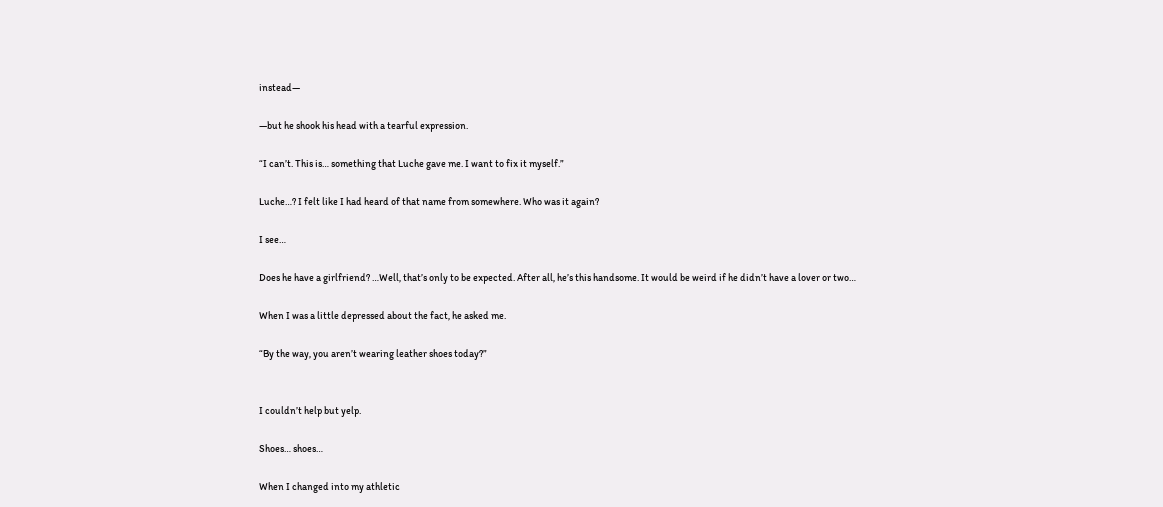instead—

—but he shook his head with a tearful expression.

“I can’t. This is… something that Luche gave me. I want to fix it myself.”

Luche…? I felt like I had heard of that name from somewhere. Who was it again?

I see…

Does he have a girlfriend? …Well, that’s only to be expected. After all, he’s this handsome. It would be weird if he didn’t have a lover or two…

When I was a little depressed about the fact, he asked me.

“By the way, you aren’t wearing leather shoes today?”


I couldn’t help but yelp.

Shoes… shoes…

When I changed into my athletic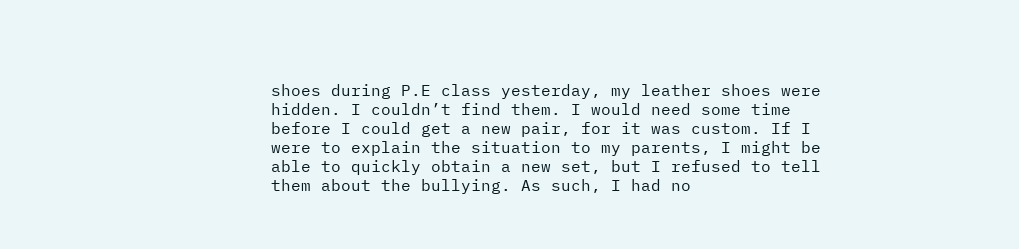shoes during P.E class yesterday, my leather shoes were hidden. I couldn’t find them. I would need some time before I could get a new pair, for it was custom. If I were to explain the situation to my parents, I might be able to quickly obtain a new set, but I refused to tell them about the bullying. As such, I had no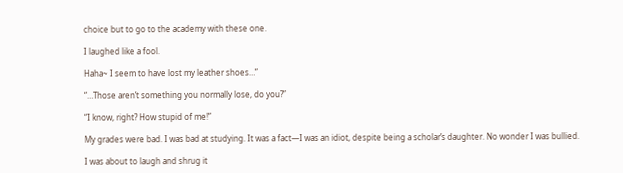choice but to go to the academy with these one.

I laughed like a fool.

Haha~ I seem to have lost my leather shoes…”

“…Those aren’t something you normally lose, do you?”

“I know, right? How stupid of me!”

My grades were bad. I was bad at studying. It was a fact—I was an idiot, despite being a scholar’s daughter. No wonder I was bullied.

I was about to laugh and shrug it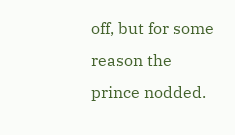off, but for some reason the prince nodded.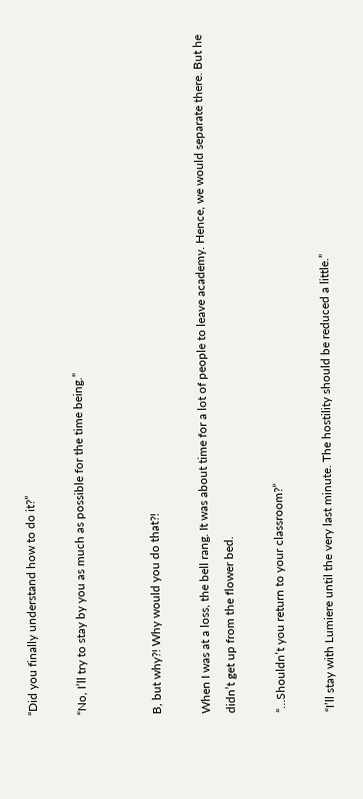“Did you finally understand how to do it?”

“No, I’ll try to stay by you as much as possible for the time being.”


B, but why?! Why would you do that?!

When I was at a loss, the bell rang. It was about time for a lot of people to leave academy. Hence, we would separate there. But he didn’t get up from the flower bed.

“…Shouldn’t you return to your classroom?”

“I’ll stay with Lumiere until the very last minute. The hostility should be reduced a little.”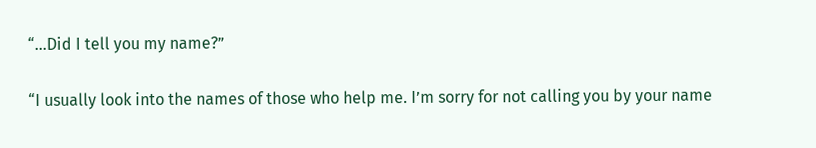“…Did I tell you my name?”

“I usually look into the names of those who help me. I’m sorry for not calling you by your name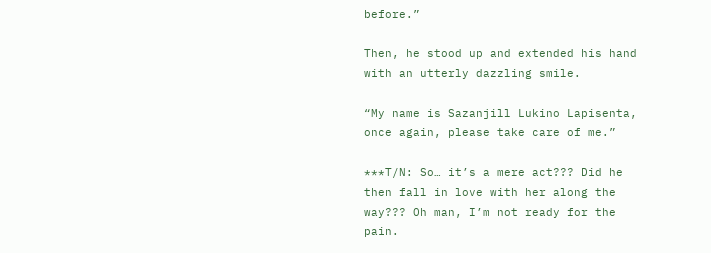before.”

Then, he stood up and extended his hand with an utterly dazzling smile.

“My name is Sazanjill Lukino Lapisenta, once again, please take care of me.”

***T/N: So… it’s a mere act??? Did he then fall in love with her along the way??? Oh man, I’m not ready for the pain.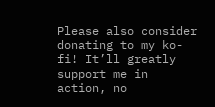Please also consider donating to my ko-fi! It’ll greatly support me in action, no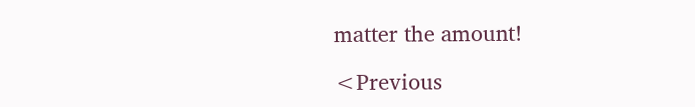matter the amount!

<Previous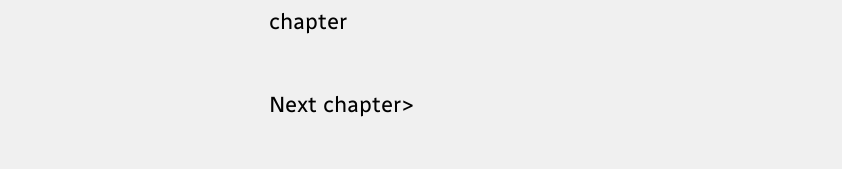chapter

Next chapter>